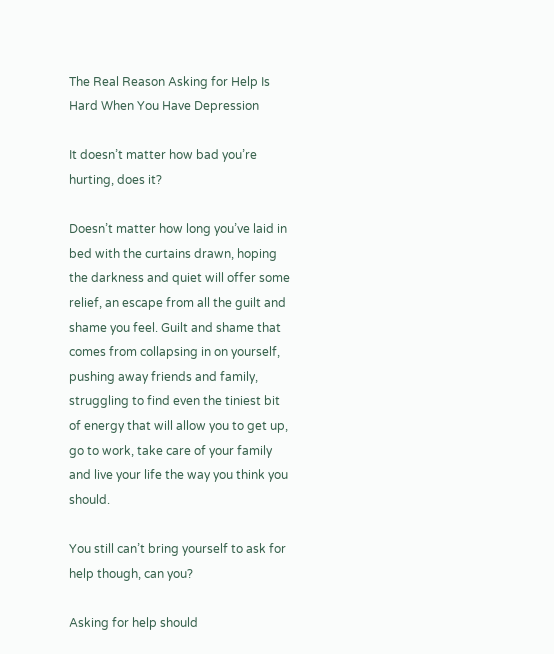The Real Reason Asking for Help Is Hard When You Have Depression

It doesn’t matter how bad you’re hurting, does it?

Doesn’t matter how long you’ve laid in bed with the curtains drawn, hoping the darkness and quiet will offer some relief, an escape from all the guilt and shame you feel. Guilt and shame that comes from collapsing in on yourself, pushing away friends and family, struggling to find even the tiniest bit of energy that will allow you to get up, go to work, take care of your family and live your life the way you think you should.

You still can’t bring yourself to ask for help though, can you?

Asking for help should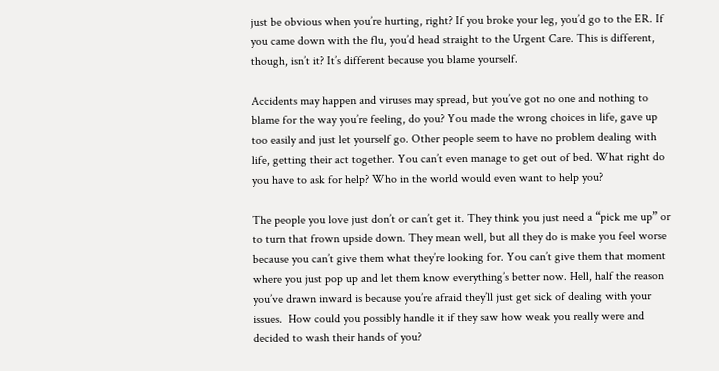just be obvious when you’re hurting, right? If you broke your leg, you’d go to the ER. If you came down with the flu, you’d head straight to the Urgent Care. This is different, though, isn’t it? It’s different because you blame yourself.

Accidents may happen and viruses may spread, but you’ve got no one and nothing to blame for the way you’re feeling, do you? You made the wrong choices in life, gave up too easily and just let yourself go. Other people seem to have no problem dealing with life, getting their act together. You can’t even manage to get out of bed. What right do you have to ask for help? Who in the world would even want to help you?

The people you love just don’t or can’t get it. They think you just need a “pick me up” or to turn that frown upside down. They mean well, but all they do is make you feel worse because you can’t give them what they’re looking for. You can’t give them that moment where you just pop up and let them know everything’s better now. Hell, half the reason you’ve drawn inward is because you’re afraid they’ll just get sick of dealing with your issues.  How could you possibly handle it if they saw how weak you really were and decided to wash their hands of you?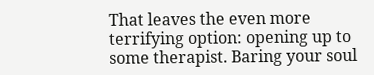That leaves the even more terrifying option: opening up to some therapist. Baring your soul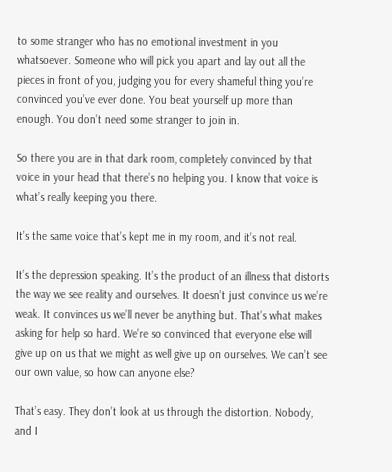to some stranger who has no emotional investment in you whatsoever. Someone who will pick you apart and lay out all the pieces in front of you, judging you for every shameful thing you’re convinced you’ve ever done. You beat yourself up more than enough. You don’t need some stranger to join in.

So there you are in that dark room, completely convinced by that voice in your head that there’s no helping you. I know that voice is what’s really keeping you there.

It’s the same voice that’s kept me in my room, and it’s not real.

It’s the depression speaking. It’s the product of an illness that distorts the way we see reality and ourselves. It doesn’t just convince us we’re weak. It convinces us we’ll never be anything but. That’s what makes asking for help so hard. We’re so convinced that everyone else will give up on us that we might as well give up on ourselves. We can’t see our own value, so how can anyone else?

That’s easy. They don’t look at us through the distortion. Nobody, and I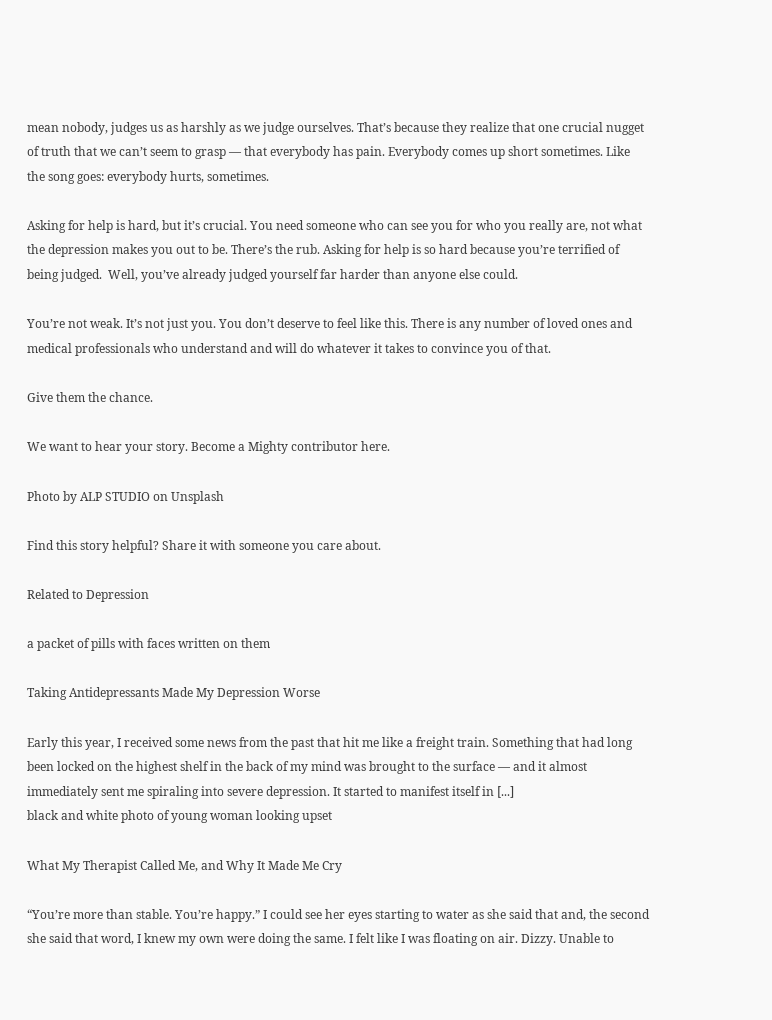mean nobody, judges us as harshly as we judge ourselves. That’s because they realize that one crucial nugget of truth that we can’t seem to grasp — that everybody has pain. Everybody comes up short sometimes. Like the song goes: everybody hurts, sometimes.

Asking for help is hard, but it’s crucial. You need someone who can see you for who you really are, not what the depression makes you out to be. There’s the rub. Asking for help is so hard because you’re terrified of being judged.  Well, you’ve already judged yourself far harder than anyone else could.

You’re not weak. It’s not just you. You don’t deserve to feel like this. There is any number of loved ones and medical professionals who understand and will do whatever it takes to convince you of that.

Give them the chance.

We want to hear your story. Become a Mighty contributor here.

Photo by ALP STUDIO on Unsplash

Find this story helpful? Share it with someone you care about.

Related to Depression

a packet of pills with faces written on them

Taking Antidepressants Made My Depression Worse

Early this year, I received some news from the past that hit me like a freight train. Something that had long been locked on the highest shelf in the back of my mind was brought to the surface — and it almost immediately sent me spiraling into severe depression. It started to manifest itself in [...]
black and white photo of young woman looking upset

What My Therapist Called Me, and Why It Made Me Cry

“You’re more than stable. You’re happy.” I could see her eyes starting to water as she said that and, the second she said that word, I knew my own were doing the same. I felt like I was floating on air. Dizzy. Unable to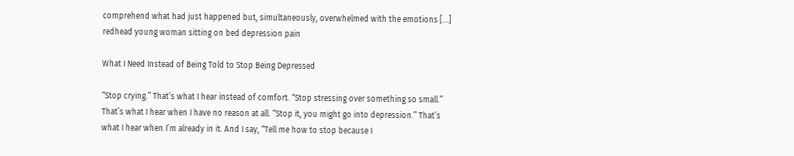comprehend what had just happened but, simultaneously, overwhelmed with the emotions [...]
redhead young woman sitting on bed depression pain

What I Need Instead of Being Told to Stop Being Depressed

“Stop crying.” That’s what I hear instead of comfort. “Stop stressing over something so small.” That’s what I hear when I have no reason at all. “Stop it, you might go into depression.” That’s what I hear when I’m already in it. And I say, “Tell me how to stop because I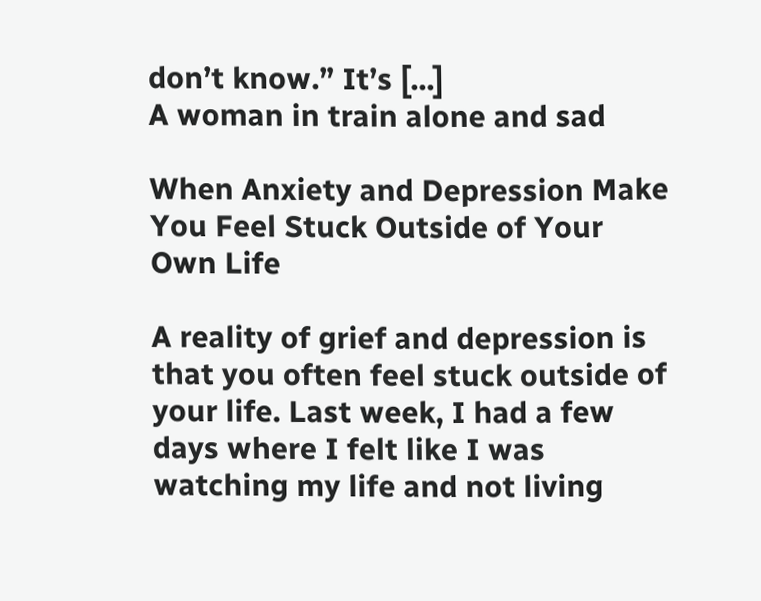don’t know.” It’s [...]
A woman in train alone and sad

When Anxiety and Depression Make You Feel Stuck Outside of Your Own Life

A reality of grief and depression is that you often feel stuck outside of your life. Last week, I had a few days where I felt like I was watching my life and not living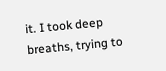it. I took deep breaths, trying to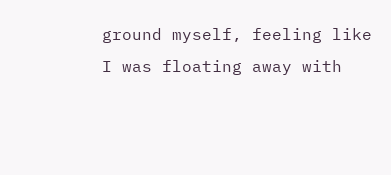ground myself, feeling like I was floating away with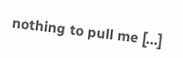nothing to pull me [...]